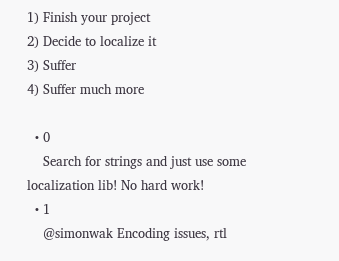1) Finish your project
2) Decide to localize it
3) Suffer
4) Suffer much more

  • 0
    Search for strings and just use some localization lib! No hard work!
  • 1
    @simonwak Encoding issues, rtl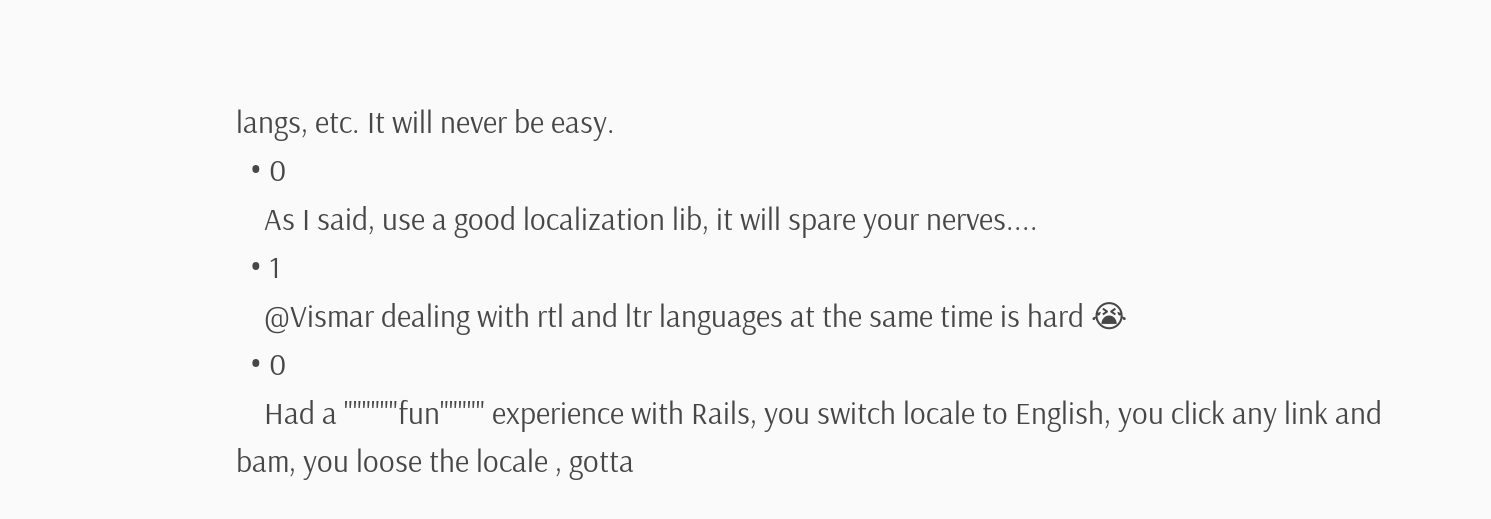langs, etc. It will never be easy.
  • 0
    As I said, use a good localization lib, it will spare your nerves....
  • 1
    @Vismar dealing with rtl and ltr languages at the same time is hard 😭
  • 0
    Had a """"""fun""""" experience with Rails, you switch locale to English, you click any link and bam, you loose the locale , gotta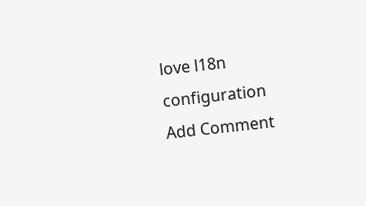love l18n configuration
Add Comment